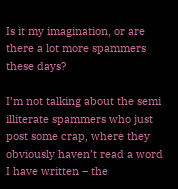Is it my imagination, or are there a lot more spammers these days?

I’m not talking about the semi illiterate spammers who just post some crap, where they obviously haven’t read a word I have written – the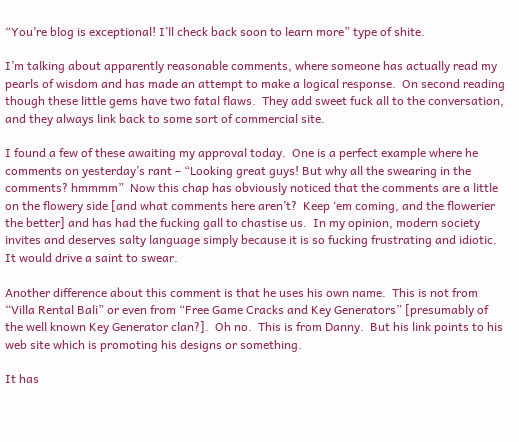“You’re blog is exceptional! I’ll check back soon to learn more” type of shite.

I’m talking about apparently reasonable comments, where someone has actually read my pearls of wisdom and has made an attempt to make a logical response.  On second reading though these little gems have two fatal flaws.  They add sweet fuck all to the conversation, and they always link back to some sort of commercial site.

I found a few of these awaiting my approval today.  One is a perfect example where he comments on yesterday’s rant – “Looking great guys! But why all the swearing in the comments? hmmmm”  Now this chap has obviously noticed that the comments are a little on the flowery side [and what comments here aren’t?  Keep ‘em coming, and the flowerier the better] and has had the fucking gall to chastise us.  In my opinion, modern society invites and deserves salty language simply because it is so fucking frustrating and idiotic.  It would drive a saint to swear.

Another difference about this comment is that he uses his own name.  This is not from “Villa Rental Bali” or even from “Free Game Cracks and Key Generators” [presumably of the well known Key Generator clan?].  Oh no.  This is from Danny.  But his link points to his web site which is promoting his designs or something.

It has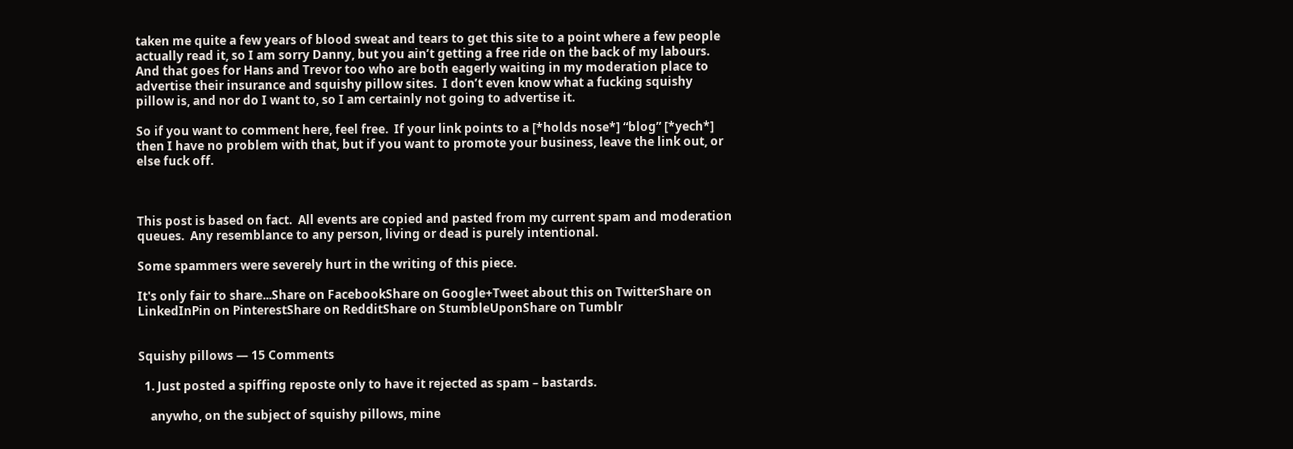taken me quite a few years of blood sweat and tears to get this site to a point where a few people actually read it, so I am sorry Danny, but you ain’t getting a free ride on the back of my labours.  And that goes for Hans and Trevor too who are both eagerly waiting in my moderation place to advertise their insurance and squishy pillow sites.  I don’t even know what a fucking squishy pillow is, and nor do I want to, so I am certainly not going to advertise it.

So if you want to comment here, feel free.  If your link points to a [*holds nose*] “blog” [*yech*] then I have no problem with that, but if you want to promote your business, leave the link out, or else fuck off.



This post is based on fact.  All events are copied and pasted from my current spam and moderation queues.  Any resemblance to any person, living or dead is purely intentional.

Some spammers were severely hurt in the writing of this piece.

It's only fair to share...Share on FacebookShare on Google+Tweet about this on TwitterShare on LinkedInPin on PinterestShare on RedditShare on StumbleUponShare on Tumblr


Squishy pillows — 15 Comments

  1. Just posted a spiffing reposte only to have it rejected as spam – bastards.

    anywho, on the subject of squishy pillows, mine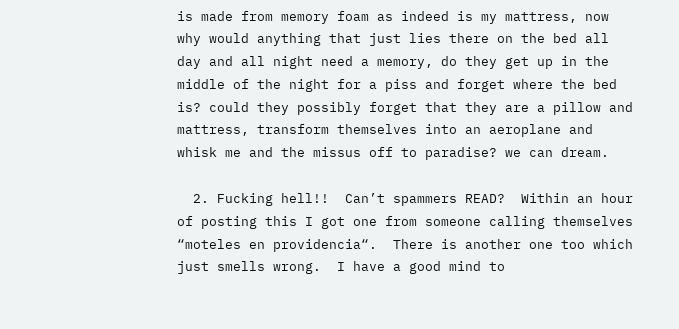is made from memory foam as indeed is my mattress, now why would anything that just lies there on the bed all day and all night need a memory, do they get up in the middle of the night for a piss and forget where the bed is? could they possibly forget that they are a pillow and mattress, transform themselves into an aeroplane and whisk me and the missus off to paradise? we can dream.

  2. Fucking hell!!  Can’t spammers READ?  Within an hour of posting this I got one from someone calling themselves “moteles en providencia“.  There is another one too which just smells wrong.  I have a good mind to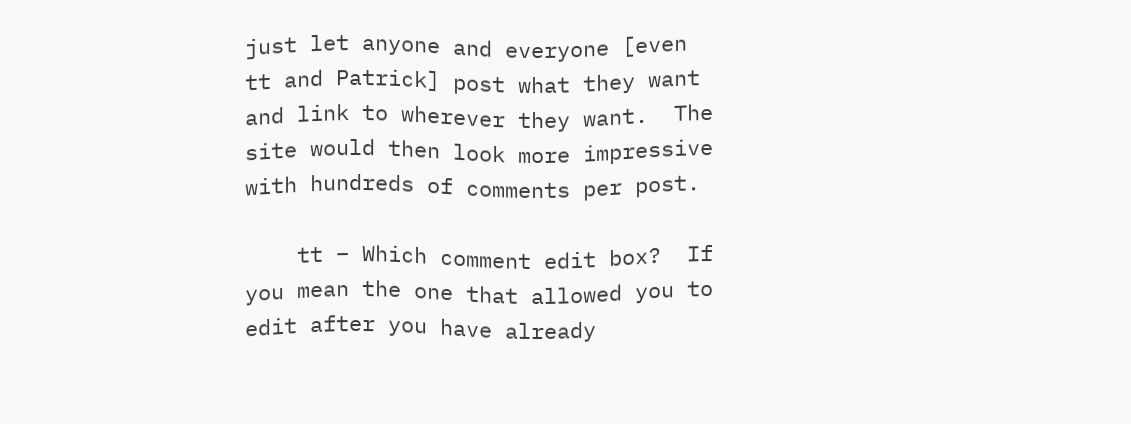just let anyone and everyone [even tt and Patrick] post what they want and link to wherever they want.  The site would then look more impressive with hundreds of comments per post.

    tt – Which comment edit box?  If you mean the one that allowed you to edit after you have already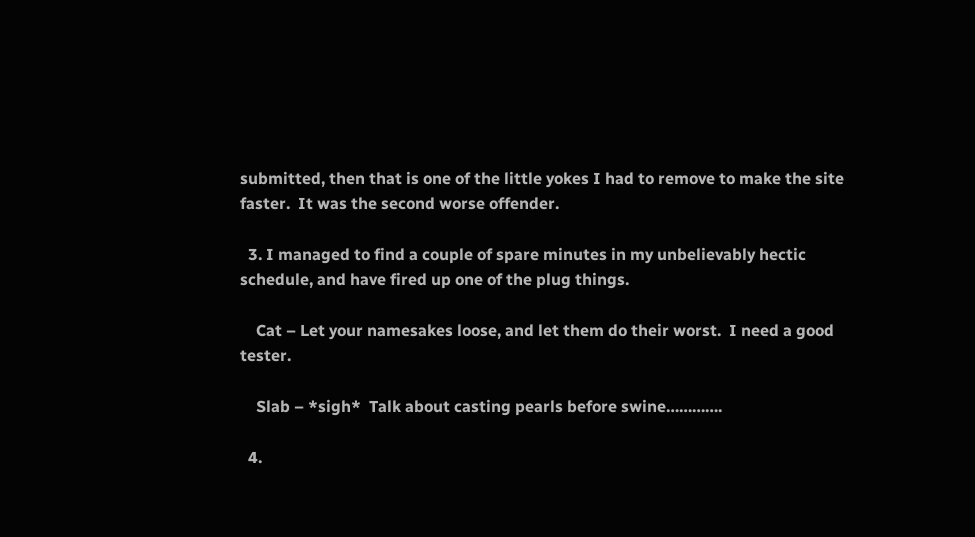submitted, then that is one of the little yokes I had to remove to make the site faster.  It was the second worse offender.

  3. I managed to find a couple of spare minutes in my unbelievably hectic schedule, and have fired up one of the plug things.

    Cat – Let your namesakes loose, and let them do their worst.  I need a good tester.

    Slab – *sigh*  Talk about casting pearls before swine………….

  4.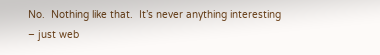No.  Nothing like that.  It’s never anything interesting – just web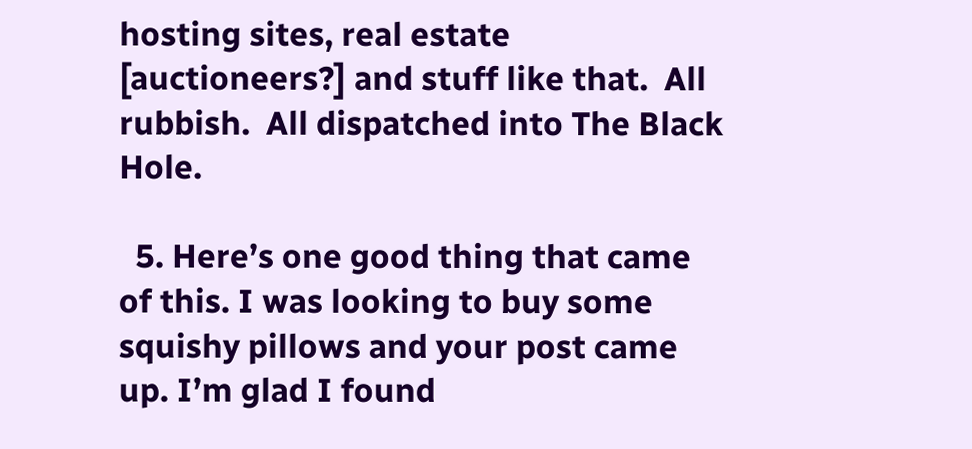hosting sites, real estate [auctioneers?] and stuff like that.  All rubbish.  All dispatched into The Black Hole.

  5. Here’s one good thing that came of this. I was looking to buy some squishy pillows and your post came up. I’m glad I found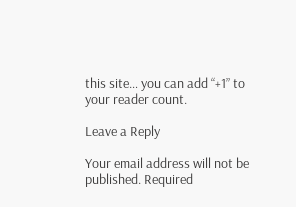this site… you can add “+1” to your reader count.

Leave a Reply

Your email address will not be published. Required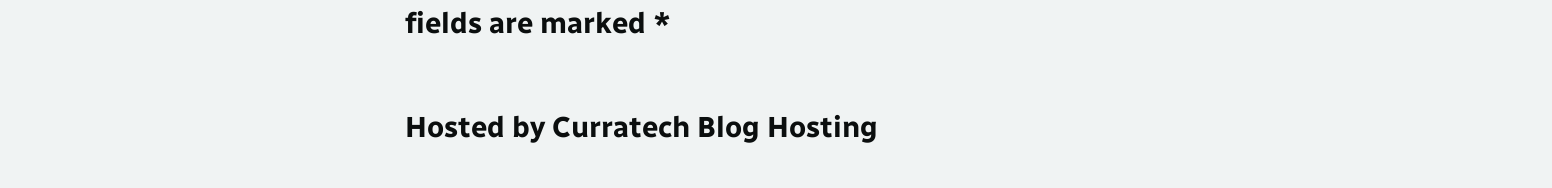fields are marked *

Hosted by Curratech Blog Hosting